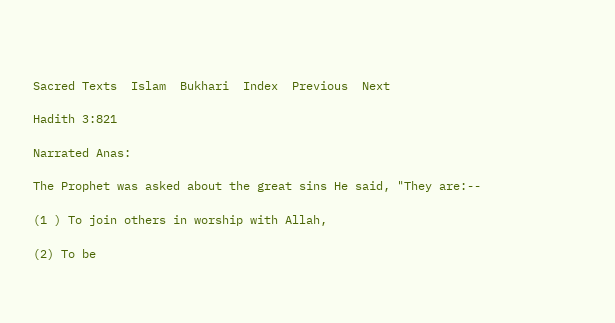Sacred Texts  Islam  Bukhari  Index  Previous  Next

Hadith 3:821

Narrated Anas:

The Prophet was asked about the great sins He said, "They are:--

(1 ) To join others in worship with Allah,

(2) To be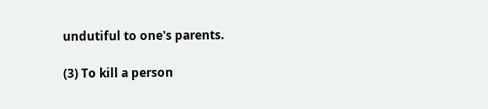undutiful to one's parents.

(3) To kill a person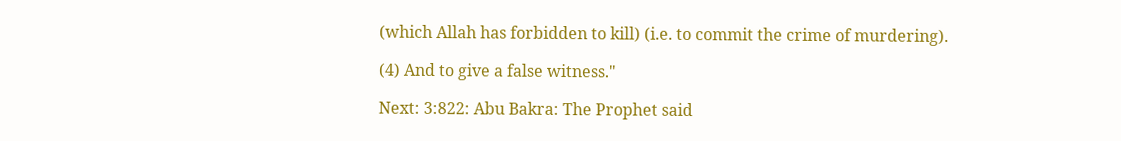(which Allah has forbidden to kill) (i.e. to commit the crime of murdering).

(4) And to give a false witness."

Next: 3:822: Abu Bakra: The Prophet said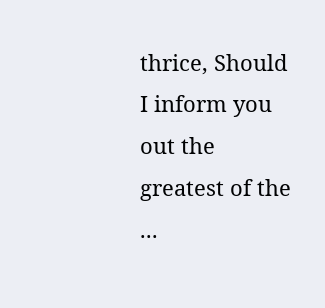thrice, Should I inform you out the greatest of the ...